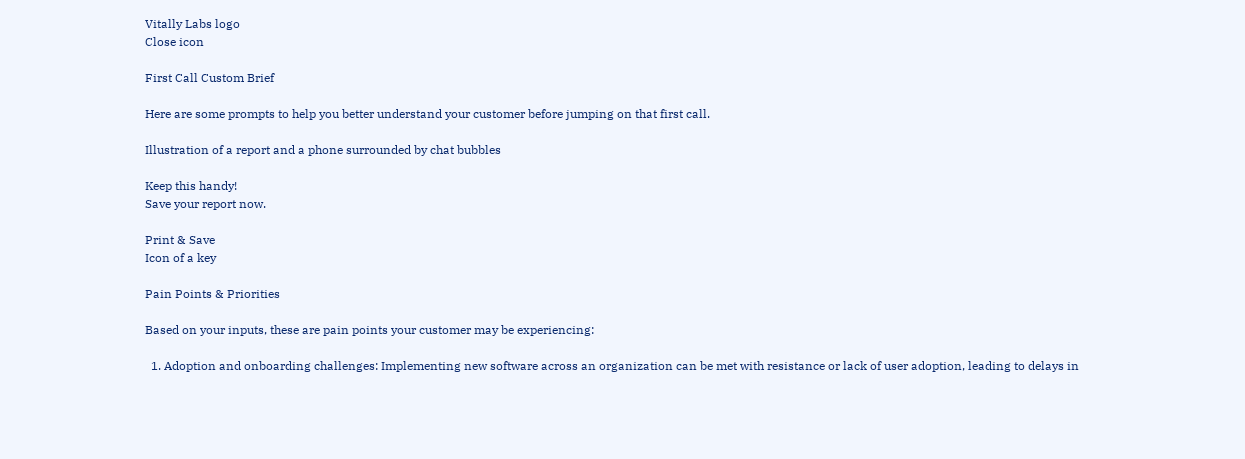Vitally Labs logo
Close icon

First Call Custom Brief

Here are some prompts to help you better understand your customer before jumping on that first call.

Illustration of a report and a phone surrounded by chat bubbles

Keep this handy!
Save your report now.

Print & Save
Icon of a key

Pain Points & Priorities

Based on your inputs, these are pain points your customer may be experiencing:

  1. Adoption and onboarding challenges: Implementing new software across an organization can be met with resistance or lack of user adoption, leading to delays in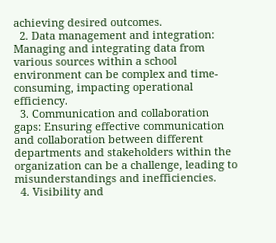achieving desired outcomes.
  2. Data management and integration: Managing and integrating data from various sources within a school environment can be complex and time-consuming, impacting operational efficiency.
  3. Communication and collaboration gaps: Ensuring effective communication and collaboration between different departments and stakeholders within the organization can be a challenge, leading to misunderstandings and inefficiencies.
  4. Visibility and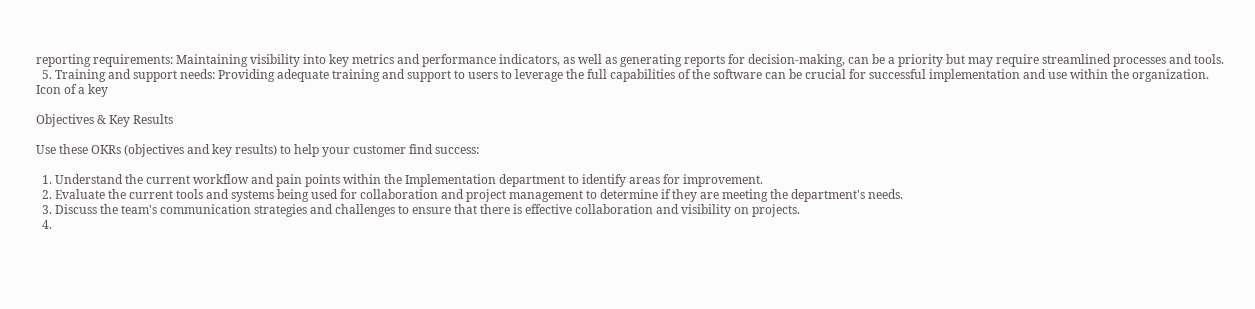reporting requirements: Maintaining visibility into key metrics and performance indicators, as well as generating reports for decision-making, can be a priority but may require streamlined processes and tools.
  5. Training and support needs: Providing adequate training and support to users to leverage the full capabilities of the software can be crucial for successful implementation and use within the organization.
Icon of a key

Objectives & Key Results

Use these OKRs (objectives and key results) to help your customer find success:

  1. Understand the current workflow and pain points within the Implementation department to identify areas for improvement.
  2. Evaluate the current tools and systems being used for collaboration and project management to determine if they are meeting the department's needs.
  3. Discuss the team's communication strategies and challenges to ensure that there is effective collaboration and visibility on projects.
  4.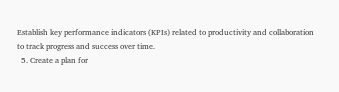Establish key performance indicators (KPIs) related to productivity and collaboration to track progress and success over time.
  5. Create a plan for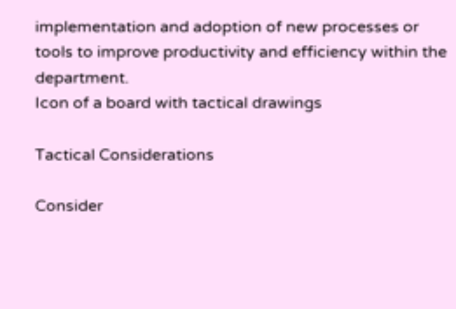implementation and adoption of new processes or tools to improve productivity and efficiency within the department.
Icon of a board with tactical drawings

Tactical Considerations

Consider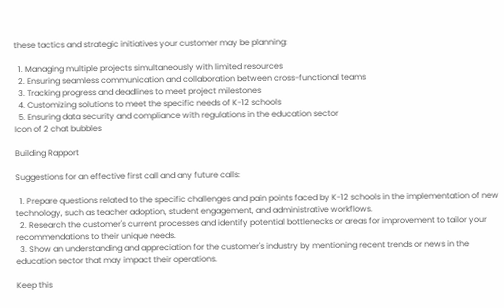these tactics and strategic initiatives your customer may be planning:

  1. Managing multiple projects simultaneously with limited resources
  2. Ensuring seamless communication and collaboration between cross-functional teams
  3. Tracking progress and deadlines to meet project milestones
  4. Customizing solutions to meet the specific needs of K-12 schools
  5. Ensuring data security and compliance with regulations in the education sector
Icon of 2 chat bubbles

Building Rapport

Suggestions for an effective first call and any future calls:

  1. Prepare questions related to the specific challenges and pain points faced by K-12 schools in the implementation of new technology, such as teacher adoption, student engagement, and administrative workflows.
  2. Research the customer's current processes and identify potential bottlenecks or areas for improvement to tailor your recommendations to their unique needs.
  3. Show an understanding and appreciation for the customer's industry by mentioning recent trends or news in the education sector that may impact their operations.

Keep this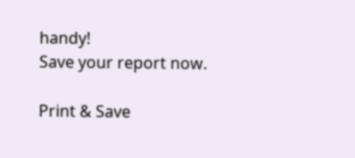handy!
Save your report now.

Print & Save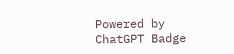Powered by ChatGPT Badge